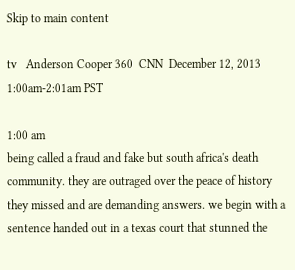Skip to main content

tv   Anderson Cooper 360  CNN  December 12, 2013 1:00am-2:01am PST

1:00 am
being called a fraud and fake but south africa's death community. they are outraged over the peace of history they missed and are demanding answers. we begin with a sentence handed out in a texas court that stunned the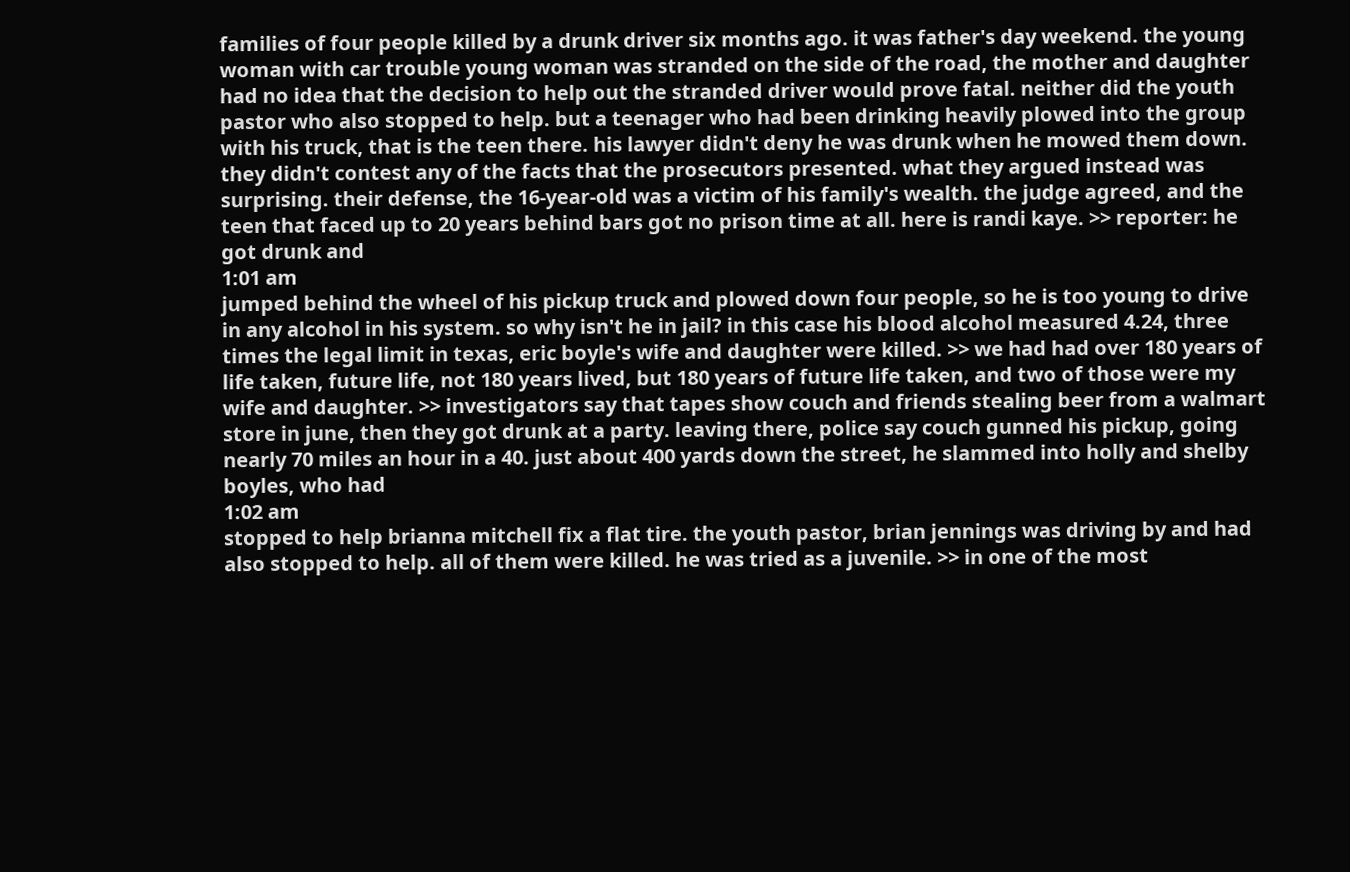families of four people killed by a drunk driver six months ago. it was father's day weekend. the young woman with car trouble young woman was stranded on the side of the road, the mother and daughter had no idea that the decision to help out the stranded driver would prove fatal. neither did the youth pastor who also stopped to help. but a teenager who had been drinking heavily plowed into the group with his truck, that is the teen there. his lawyer didn't deny he was drunk when he mowed them down. they didn't contest any of the facts that the prosecutors presented. what they argued instead was surprising. their defense, the 16-year-old was a victim of his family's wealth. the judge agreed, and the teen that faced up to 20 years behind bars got no prison time at all. here is randi kaye. >> reporter: he got drunk and
1:01 am
jumped behind the wheel of his pickup truck and plowed down four people, so he is too young to drive in any alcohol in his system. so why isn't he in jail? in this case his blood alcohol measured 4.24, three times the legal limit in texas, eric boyle's wife and daughter were killed. >> we had had over 180 years of life taken, future life, not 180 years lived, but 180 years of future life taken, and two of those were my wife and daughter. >> investigators say that tapes show couch and friends stealing beer from a walmart store in june, then they got drunk at a party. leaving there, police say couch gunned his pickup, going nearly 70 miles an hour in a 40. just about 400 yards down the street, he slammed into holly and shelby boyles, who had
1:02 am
stopped to help brianna mitchell fix a flat tire. the youth pastor, brian jennings was driving by and had also stopped to help. all of them were killed. he was tried as a juvenile. >> in one of the most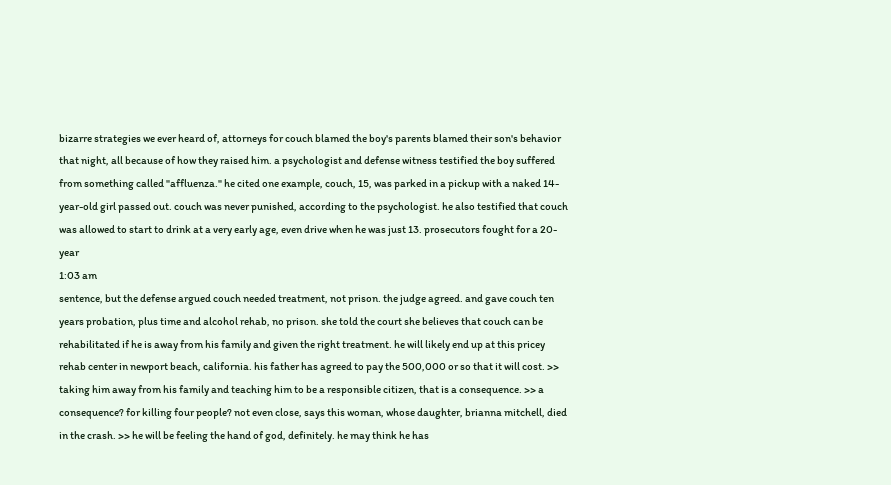bizarre strategies we ever heard of, attorneys for couch blamed the boy's parents blamed their son's behavior that night, all because of how they raised him. a psychologist and defense witness testified the boy suffered from something called "affluenza." he cited one example, couch, 15, was parked in a pickup with a naked 14-year-old girl passed out. couch was never punished, according to the psychologist. he also testified that couch was allowed to start to drink at a very early age, even drive when he was just 13. prosecutors fought for a 20-year
1:03 am
sentence, but the defense argued couch needed treatment, not prison. the judge agreed. and gave couch ten years probation, plus time and alcohol rehab, no prison. she told the court she believes that couch can be rehabilitated if he is away from his family and given the right treatment. he will likely end up at this pricey rehab center in newport beach, california. his father has agreed to pay the 500,000 or so that it will cost. >> taking him away from his family and teaching him to be a responsible citizen, that is a consequence. >> a consequence? for killing four people? not even close, says this woman, whose daughter, brianna mitchell, died in the crash. >> he will be feeling the hand of god, definitely. he may think he has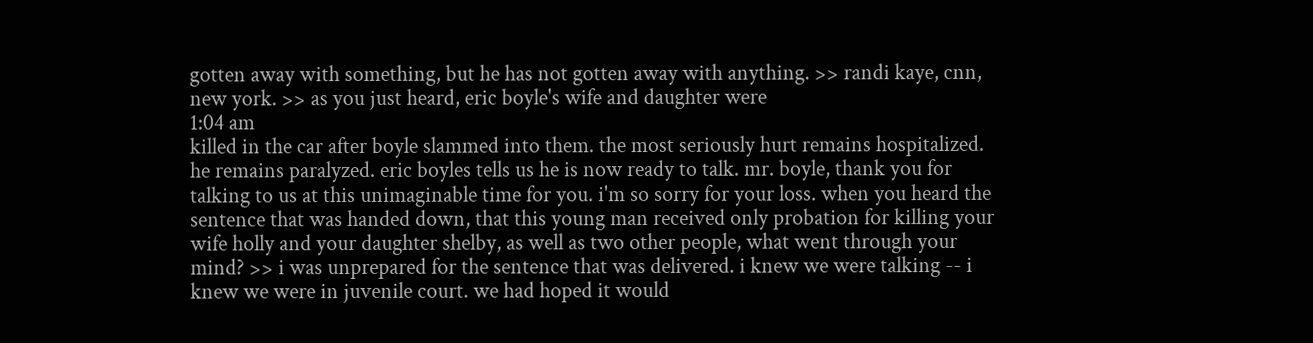gotten away with something, but he has not gotten away with anything. >> randi kaye, cnn, new york. >> as you just heard, eric boyle's wife and daughter were
1:04 am
killed in the car after boyle slammed into them. the most seriously hurt remains hospitalized. he remains paralyzed. eric boyles tells us he is now ready to talk. mr. boyle, thank you for talking to us at this unimaginable time for you. i'm so sorry for your loss. when you heard the sentence that was handed down, that this young man received only probation for killing your wife holly and your daughter shelby, as well as two other people, what went through your mind? >> i was unprepared for the sentence that was delivered. i knew we were talking -- i knew we were in juvenile court. we had hoped it would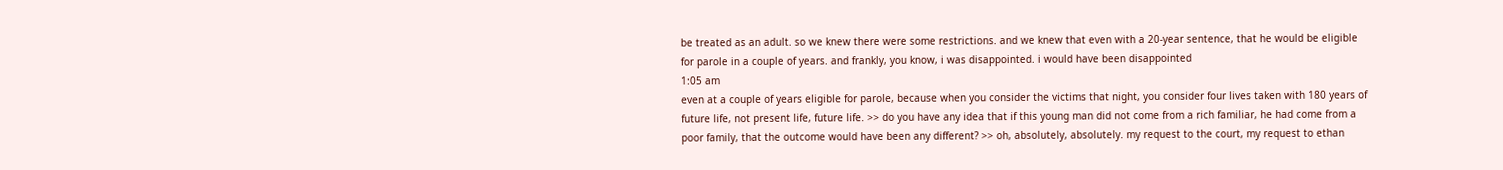be treated as an adult. so we knew there were some restrictions. and we knew that even with a 20-year sentence, that he would be eligible for parole in a couple of years. and frankly, you know, i was disappointed. i would have been disappointed
1:05 am
even at a couple of years eligible for parole, because when you consider the victims that night, you consider four lives taken with 180 years of future life, not present life, future life. >> do you have any idea that if this young man did not come from a rich familiar, he had come from a poor family, that the outcome would have been any different? >> oh, absolutely, absolutely. my request to the court, my request to ethan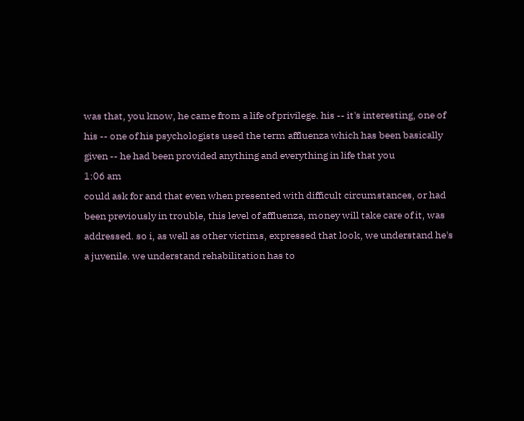was that, you know, he came from a life of privilege. his -- it's interesting, one of his -- one of his psychologists used the term affluenza which has been basically given -- he had been provided anything and everything in life that you
1:06 am
could ask for and that even when presented with difficult circumstances, or had been previously in trouble, this level of affluenza, money will take care of it, was addressed. so i, as well as other victims, expressed that look, we understand he's a juvenile. we understand rehabilitation has to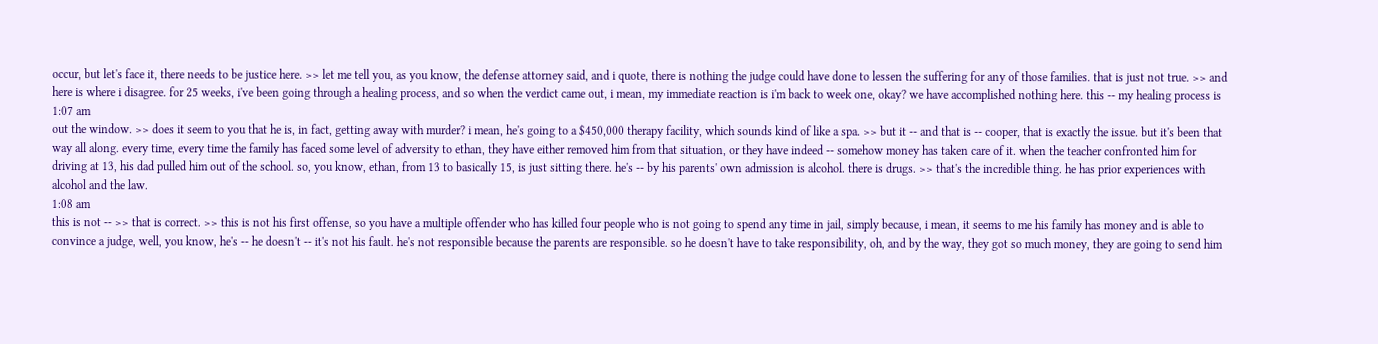occur, but let's face it, there needs to be justice here. >> let me tell you, as you know, the defense attorney said, and i quote, there is nothing the judge could have done to lessen the suffering for any of those families. that is just not true. >> and here is where i disagree. for 25 weeks, i've been going through a healing process, and so when the verdict came out, i mean, my immediate reaction is i'm back to week one, okay? we have accomplished nothing here. this -- my healing process is
1:07 am
out the window. >> does it seem to you that he is, in fact, getting away with murder? i mean, he's going to a $450,000 therapy facility, which sounds kind of like a spa. >> but it -- and that is -- cooper, that is exactly the issue. but it's been that way all along. every time, every time the family has faced some level of adversity to ethan, they have either removed him from that situation, or they have indeed -- somehow money has taken care of it. when the teacher confronted him for driving at 13, his dad pulled him out of the school. so, you know, ethan, from 13 to basically 15, is just sitting there. he's -- by his parents' own admission is alcohol. there is drugs. >> that's the incredible thing. he has prior experiences with alcohol and the law.
1:08 am
this is not -- >> that is correct. >> this is not his first offense, so you have a multiple offender who has killed four people who is not going to spend any time in jail, simply because, i mean, it seems to me his family has money and is able to convince a judge, well, you know, he's -- he doesn't -- it's not his fault. he's not responsible because the parents are responsible. so he doesn't have to take responsibility, oh, and by the way, they got so much money, they are going to send him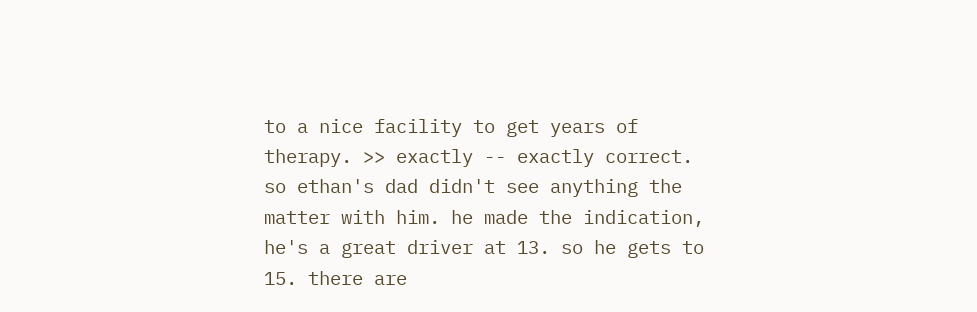to a nice facility to get years of therapy. >> exactly -- exactly correct. so ethan's dad didn't see anything the matter with him. he made the indication, he's a great driver at 13. so he gets to 15. there are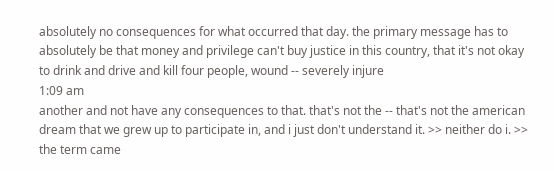absolutely no consequences for what occurred that day. the primary message has to absolutely be that money and privilege can't buy justice in this country, that it's not okay to drink and drive and kill four people, wound -- severely injure
1:09 am
another and not have any consequences to that. that's not the -- that's not the american dream that we grew up to participate in, and i just don't understand it. >> neither do i. >> the term came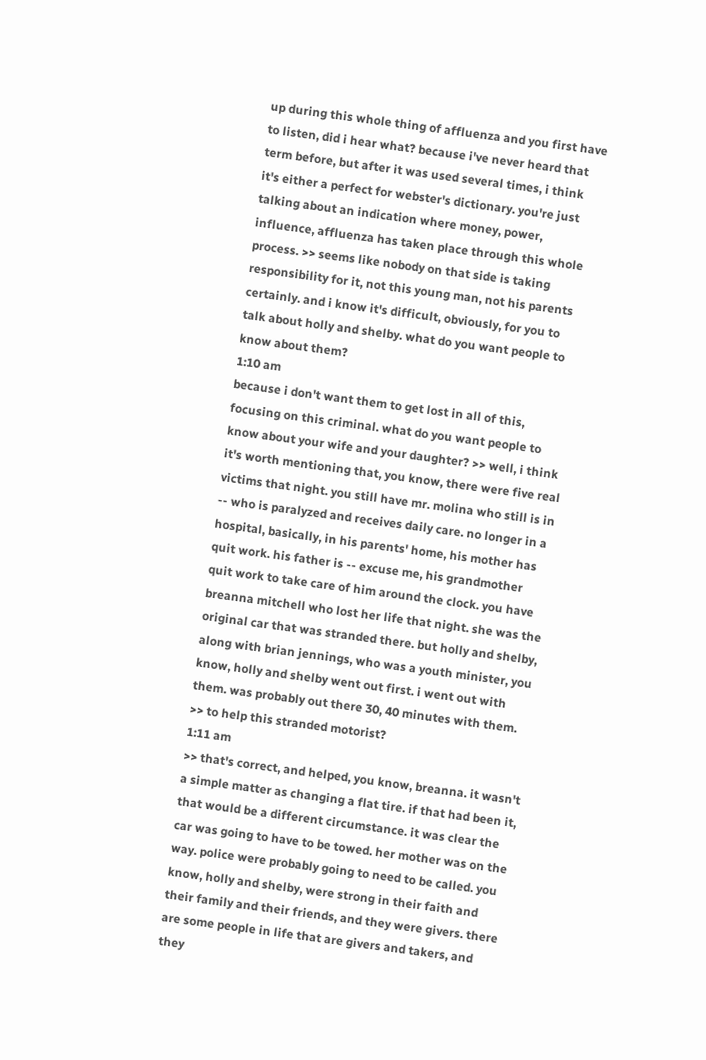up during this whole thing of affluenza and you first have to listen, did i hear what? because i've never heard that term before, but after it was used several times, i think it's either a perfect for webster's dictionary. you're just talking about an indication where money, power, influence, affluenza has taken place through this whole process. >> seems like nobody on that side is taking responsibility for it, not this young man, not his parents certainly. and i know it's difficult, obviously, for you to talk about holly and shelby. what do you want people to know about them?
1:10 am
because i don't want them to get lost in all of this, focusing on this criminal. what do you want people to know about your wife and your daughter? >> well, i think it's worth mentioning that, you know, there were five real victims that night. you still have mr. molina who still is in -- who is paralyzed and receives daily care. no longer in a hospital, basically, in his parents' home, his mother has quit work. his father is -- excuse me, his grandmother quit work to take care of him around the clock. you have breanna mitchell who lost her life that night. she was the original car that was stranded there. but holly and shelby, along with brian jennings, who was a youth minister, you know, holly and shelby went out first. i went out with them. was probably out there 30, 40 minutes with them. >> to help this stranded motorist?
1:11 am
>> that's correct, and helped, you know, breanna. it wasn't a simple matter as changing a flat tire. if that had been it, that would be a different circumstance. it was clear the car was going to have to be towed. her mother was on the way. police were probably going to need to be called. you know, holly and shelby, were strong in their faith and their family and their friends, and they were givers. there are some people in life that are givers and takers, and they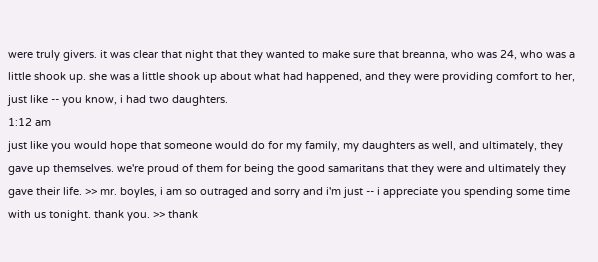were truly givers. it was clear that night that they wanted to make sure that breanna, who was 24, who was a little shook up. she was a little shook up about what had happened, and they were providing comfort to her, just like -- you know, i had two daughters.
1:12 am
just like you would hope that someone would do for my family, my daughters as well, and ultimately, they gave up themselves. we're proud of them for being the good samaritans that they were and ultimately they gave their life. >> mr. boyles, i am so outraged and sorry and i'm just -- i appreciate you spending some time with us tonight. thank you. >> thank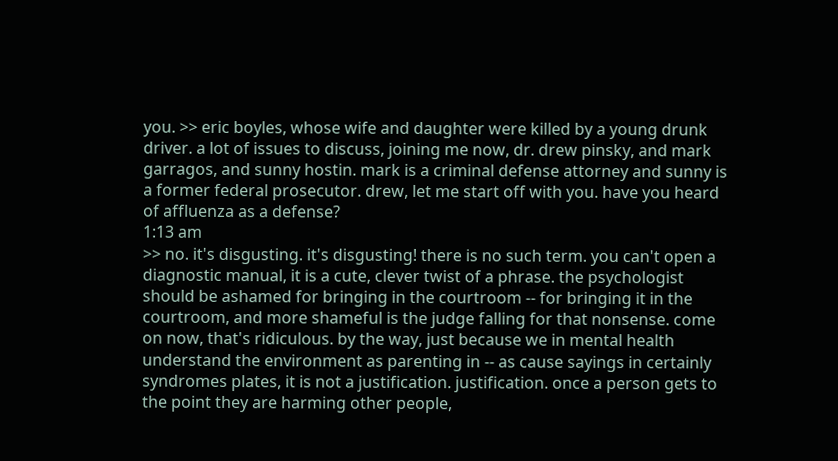you. >> eric boyles, whose wife and daughter were killed by a young drunk driver. a lot of issues to discuss, joining me now, dr. drew pinsky, and mark garragos, and sunny hostin. mark is a criminal defense attorney and sunny is a former federal prosecutor. drew, let me start off with you. have you heard of affluenza as a defense?
1:13 am
>> no. it's disgusting. it's disgusting! there is no such term. you can't open a diagnostic manual, it is a cute, clever twist of a phrase. the psychologist should be ashamed for bringing in the courtroom -- for bringing it in the courtroom, and more shameful is the judge falling for that nonsense. come on now, that's ridiculous. by the way, just because we in mental health understand the environment as parenting in -- as cause sayings in certainly syndromes plates, it is not a justification. justification. once a person gets to the point they are harming other people,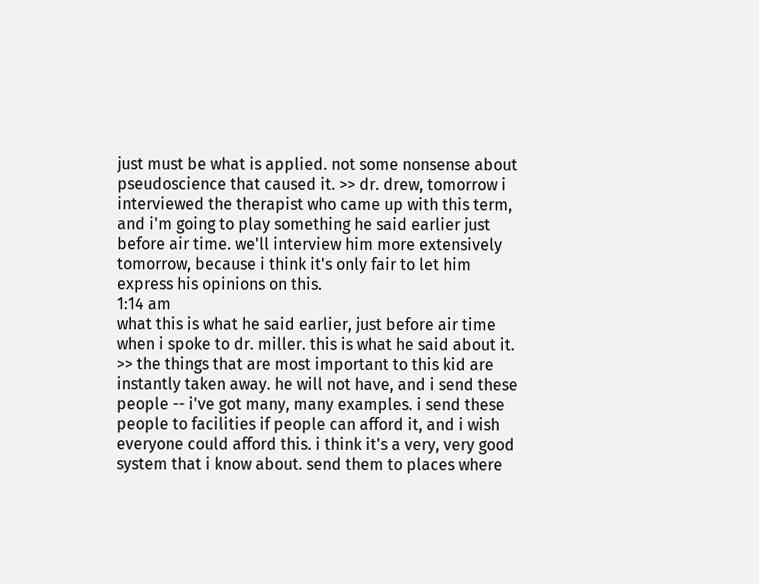just must be what is applied. not some nonsense about pseudoscience that caused it. >> dr. drew, tomorrow i interviewed the therapist who came up with this term, and i'm going to play something he said earlier just before air time. we'll interview him more extensively tomorrow, because i think it's only fair to let him express his opinions on this.
1:14 am
what this is what he said earlier, just before air time when i spoke to dr. miller. this is what he said about it. >> the things that are most important to this kid are instantly taken away. he will not have, and i send these people -- i've got many, many examples. i send these people to facilities if people can afford it, and i wish everyone could afford this. i think it's a very, very good system that i know about. send them to places where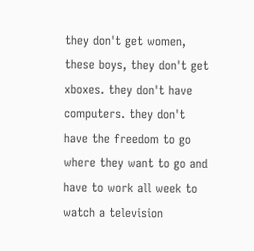they don't get women, these boys, they don't get xboxes. they don't have computers. they don't have the freedom to go where they want to go and have to work all week to watch a television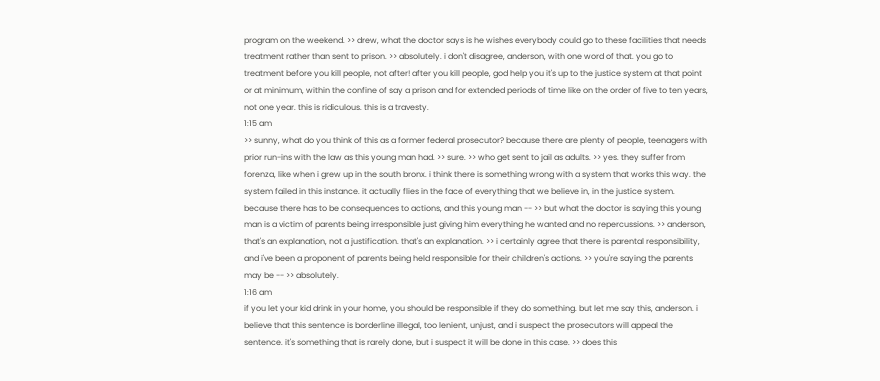program on the weekend. >> drew, what the doctor says is he wishes everybody could go to these facilities that needs treatment rather than sent to prison. >> absolutely. i don't disagree, anderson, with one word of that. you go to treatment before you kill people, not after! after you kill people, god help you it's up to the justice system at that point or at minimum, within the confine of say a prison and for extended periods of time like on the order of five to ten years, not one year. this is ridiculous. this is a travesty.
1:15 am
>> sunny, what do you think of this as a former federal prosecutor? because there are plenty of people, teenagers with prior run-ins with the law as this young man had. >> sure. >> who get sent to jail as adults. >> yes. they suffer from forenza, like when i grew up in the south bronx. i think there is something wrong with a system that works this way. the system failed in this instance. it actually flies in the face of everything that we believe in, in the justice system. because there has to be consequences to actions, and this young man -- >> but what the doctor is saying this young man is a victim of parents being irresponsible just giving him everything he wanted and no repercussions. >> anderson, that's an explanation, not a justification. that's an explanation. >> i certainly agree that there is parental responsibility, and i've been a proponent of parents being held responsible for their children's actions. >> you're saying the parents may be -- >> absolutely.
1:16 am
if you let your kid drink in your home, you should be responsible if they do something. but let me say this, anderson. i believe that this sentence is borderline illegal, too lenient, unjust, and i suspect the prosecutors will appeal the sentence. it's something that is rarely done, but i suspect it will be done in this case. >> does this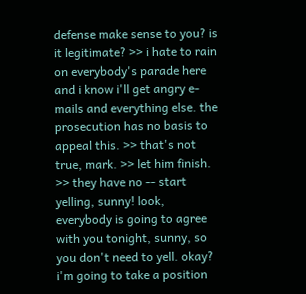defense make sense to you? is it legitimate? >> i hate to rain on everybody's parade here and i know i'll get angry e-mails and everything else. the prosecution has no basis to appeal this. >> that's not true, mark. >> let him finish. >> they have no -- start yelling, sunny! look, everybody is going to agree with you tonight, sunny, so you don't need to yell. okay? i'm going to take a position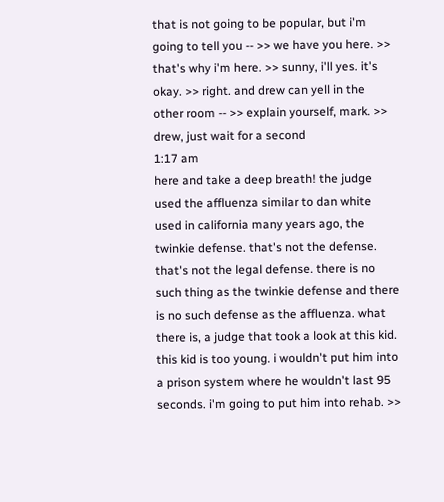that is not going to be popular, but i'm going to tell you -- >> we have you here. >> that's why i'm here. >> sunny, i'll yes. it's okay. >> right. and drew can yell in the other room -- >> explain yourself, mark. >> drew, just wait for a second
1:17 am
here and take a deep breath! the judge used the affluenza similar to dan white used in california many years ago, the twinkie defense. that's not the defense. that's not the legal defense. there is no such thing as the twinkie defense and there is no such defense as the affluenza. what there is, a judge that took a look at this kid. this kid is too young. i wouldn't put him into a prison system where he wouldn't last 95 seconds. i'm going to put him into rehab. >>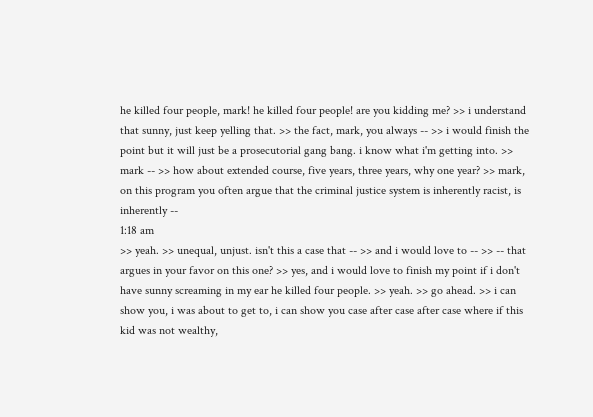he killed four people, mark! he killed four people! are you kidding me? >> i understand that sunny, just keep yelling that. >> the fact, mark, you always -- >> i would finish the point but it will just be a prosecutorial gang bang. i know what i'm getting into. >> mark -- >> how about extended course, five years, three years, why one year? >> mark, on this program you often argue that the criminal justice system is inherently racist, is inherently --
1:18 am
>> yeah. >> unequal, unjust. isn't this a case that -- >> and i would love to -- >> -- that argues in your favor on this one? >> yes, and i would love to finish my point if i don't have sunny screaming in my ear he killed four people. >> yeah. >> go ahead. >> i can show you, i was about to get to, i can show you case after case after case where if this kid was not wealthy,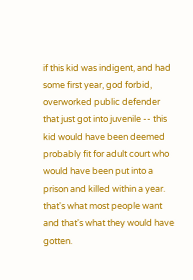if this kid was indigent, and had some first year, god forbid, overworked public defender that just got into juvenile -- this kid would have been deemed probably fit for adult court who would have been put into a prison and killed within a year. that's what most people want and that's what they would have gotten.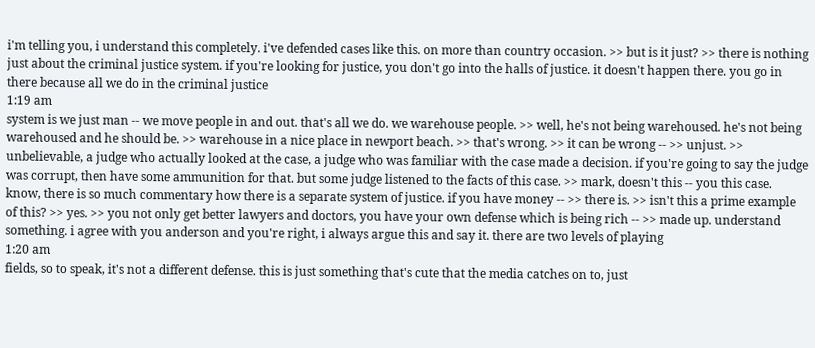i'm telling you, i understand this completely. i've defended cases like this. on more than country occasion. >> but is it just? >> there is nothing just about the criminal justice system. if you're looking for justice, you don't go into the halls of justice. it doesn't happen there. you go in there because all we do in the criminal justice
1:19 am
system is we just man -- we move people in and out. that's all we do. we warehouse people. >> well, he's not being warehoused. he's not being warehoused and he should be. >> warehouse in a nice place in newport beach. >> that's wrong. >> it can be wrong -- >> unjust. >> unbelievable, a judge who actually looked at the case, a judge who was familiar with the case made a decision. if you're going to say the judge was corrupt, then have some ammunition for that. but some judge listened to the facts of this case. >> mark, doesn't this -- you this case. know, there is so much commentary how there is a separate system of justice. if you have money -- >> there is. >> isn't this a prime example of this? >> yes. >> you not only get better lawyers and doctors, you have your own defense which is being rich -- >> made up. understand something. i agree with you anderson and you're right, i always argue this and say it. there are two levels of playing
1:20 am
fields, so to speak, it's not a different defense. this is just something that's cute that the media catches on to, just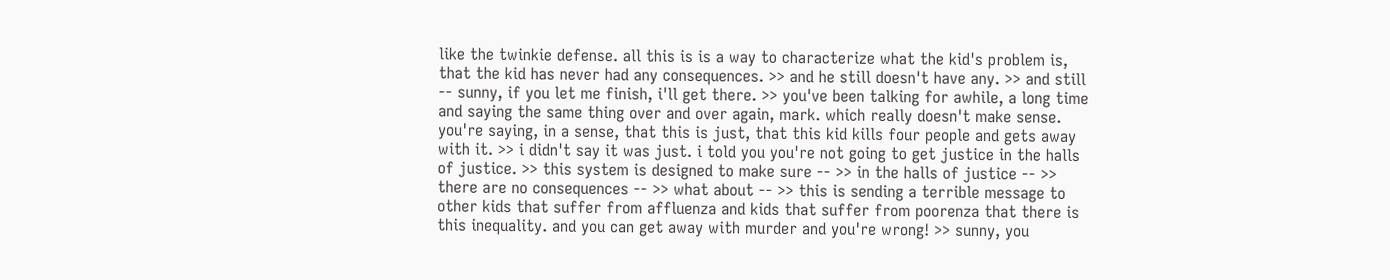like the twinkie defense. all this is is a way to characterize what the kid's problem is, that the kid has never had any consequences. >> and he still doesn't have any. >> and still -- sunny, if you let me finish, i'll get there. >> you've been talking for awhile, a long time and saying the same thing over and over again, mark. which really doesn't make sense. you're saying, in a sense, that this is just, that this kid kills four people and gets away with it. >> i didn't say it was just. i told you you're not going to get justice in the halls of justice. >> this system is designed to make sure -- >> in the halls of justice -- >> there are no consequences -- >> what about -- >> this is sending a terrible message to other kids that suffer from affluenza and kids that suffer from poorenza that there is this inequality. and you can get away with murder and you're wrong! >> sunny, you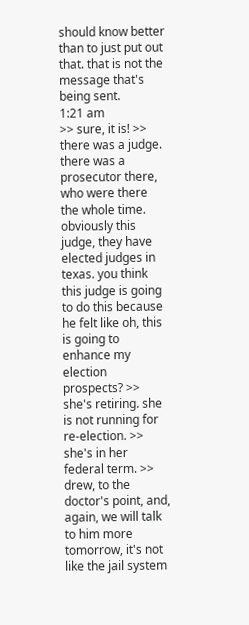should know better than to just put out that. that is not the message that's being sent.
1:21 am
>> sure, it is! >> there was a judge. there was a prosecutor there, who were there the whole time. obviously this judge, they have elected judges in texas. you think this judge is going to do this because he felt like oh, this is going to enhance my election prospects? >> she's retiring. she is not running for re-election. >> she's in her federal term. >> drew, to the doctor's point, and, again, we will talk to him more tomorrow, it's not like the jail system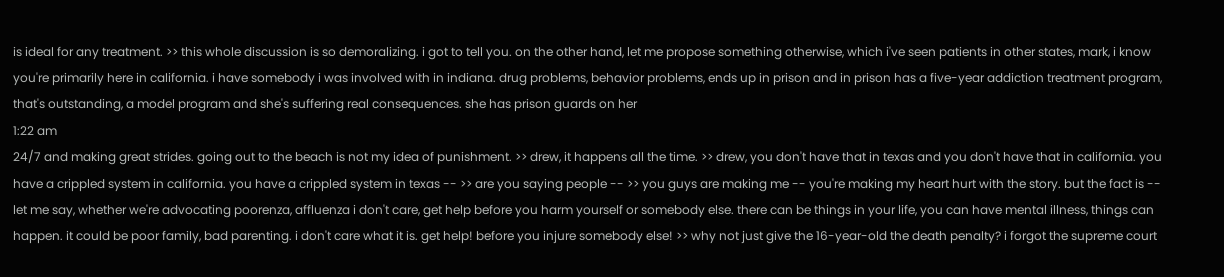is ideal for any treatment. >> this whole discussion is so demoralizing. i got to tell you. on the other hand, let me propose something otherwise, which i've seen patients in other states, mark, i know you're primarily here in california. i have somebody i was involved with in indiana. drug problems, behavior problems, ends up in prison and in prison has a five-year addiction treatment program, that's outstanding, a model program and she's suffering real consequences. she has prison guards on her
1:22 am
24/7 and making great strides. going out to the beach is not my idea of punishment. >> drew, it happens all the time. >> drew, you don't have that in texas and you don't have that in california. you have a crippled system in california. you have a crippled system in texas -- >> are you saying people -- >> you guys are making me -- you're making my heart hurt with the story. but the fact is -- let me say, whether we're advocating poorenza, affluenza i don't care, get help before you harm yourself or somebody else. there can be things in your life, you can have mental illness, things can happen. it could be poor family, bad parenting. i don't care what it is. get help! before you injure somebody else! >> why not just give the 16-year-old the death penalty? i forgot the supreme court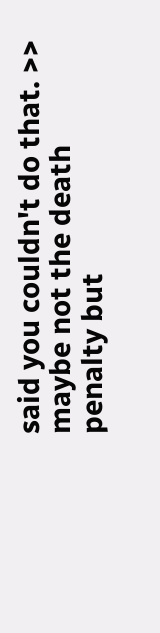said you couldn't do that. >> maybe not the death penalty but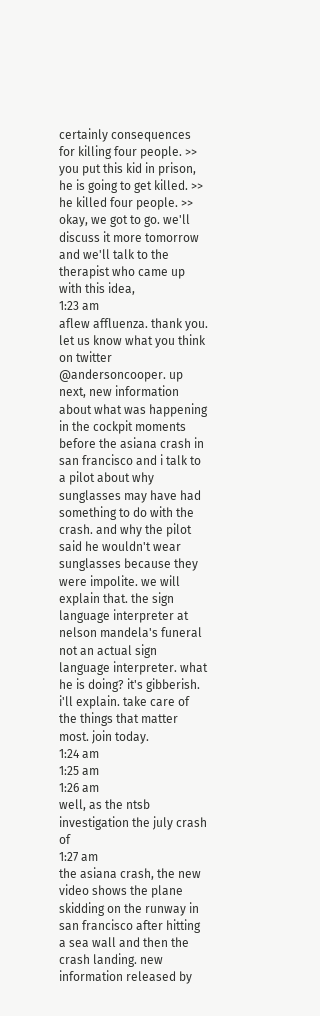certainly consequences for killing four people. >> you put this kid in prison, he is going to get killed. >> he killed four people. >> okay, we got to go. we'll discuss it more tomorrow and we'll talk to the therapist who came up with this idea,
1:23 am
aflew affluenza. thank you. let us know what you think on twitter @andersoncooper. up next, new information about what was happening in the cockpit moments before the asiana crash in san francisco and i talk to a pilot about why sunglasses may have had something to do with the crash. and why the pilot said he wouldn't wear sunglasses because they were impolite. we will explain that. the sign language interpreter at nelson mandela's funeral not an actual sign language interpreter. what he is doing? it's gibberish. i'll explain. take care of the things that matter most. join today.
1:24 am
1:25 am
1:26 am
well, as the ntsb investigation the july crash of
1:27 am
the asiana crash, the new video shows the plane skidding on the runway in san francisco after hitting a sea wall and then the crash landing. new information released by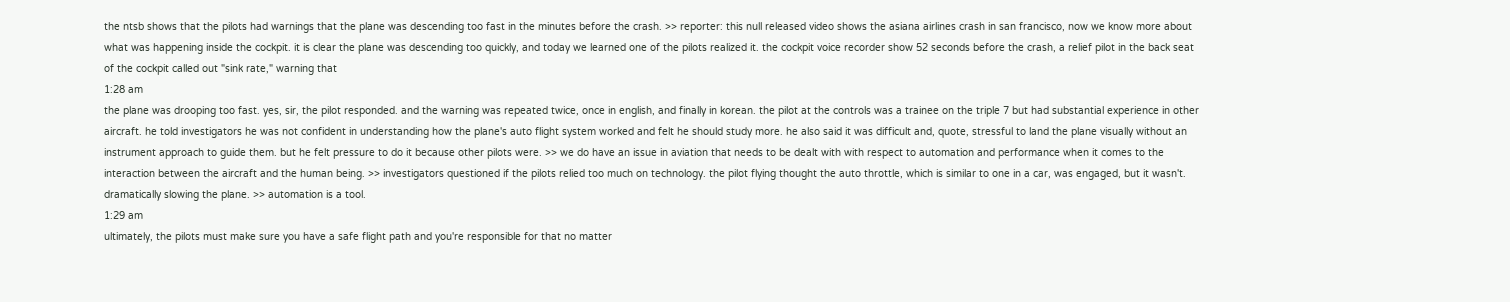the ntsb shows that the pilots had warnings that the plane was descending too fast in the minutes before the crash. >> reporter: this null released video shows the asiana airlines crash in san francisco, now we know more about what was happening inside the cockpit. it is clear the plane was descending too quickly, and today we learned one of the pilots realized it. the cockpit voice recorder show 52 seconds before the crash, a relief pilot in the back seat of the cockpit called out "sink rate," warning that
1:28 am
the plane was drooping too fast. yes, sir, the pilot responded. and the warning was repeated twice, once in english, and finally in korean. the pilot at the controls was a trainee on the triple 7 but had substantial experience in other aircraft. he told investigators he was not confident in understanding how the plane's auto flight system worked and felt he should study more. he also said it was difficult and, quote, stressful to land the plane visually without an instrument approach to guide them. but he felt pressure to do it because other pilots were. >> we do have an issue in aviation that needs to be dealt with with respect to automation and performance when it comes to the interaction between the aircraft and the human being. >> investigators questioned if the pilots relied too much on technology. the pilot flying thought the auto throttle, which is similar to one in a car, was engaged, but it wasn't. dramatically slowing the plane. >> automation is a tool.
1:29 am
ultimately, the pilots must make sure you have a safe flight path and you're responsible for that no matter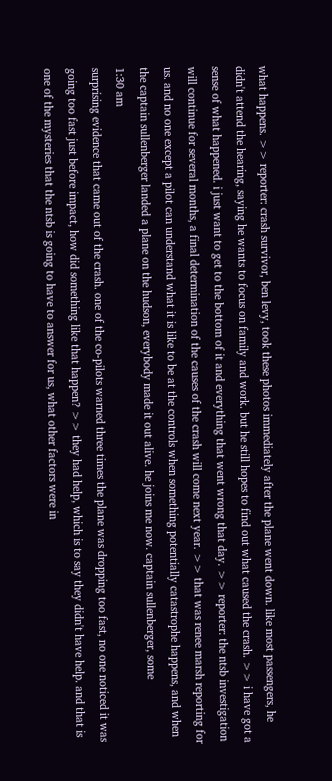what happens. >> reporter: crash survivor, ben levy, took these photos immediately after the plane went down. like most passengers, he didn't attend the hearing, saying he wants to focus on family and work. but he still hopes to find out what caused the crash. >> i have got a sense of what happened. i just want to get to the bottom of it and everything that went wrong that day. >> reporter: the ntsb investigation will continue for several months, a final determination of the causes of the crash will come next year. >> that was renee marsh reporting for us. and no one except a pilot can understand what it is like to be at the controls when something potentially catastrophe happens, and when the captain sullenberger landed a plane on the hudson, everybody made it out alive. he joins me now. captain sullenberger, some
1:30 am
surprising evidence that came out of the crash. one of the co-pilots warned three times the plane was dropping too fast, no one noticed it was going too fast just before impact, how did something like that happen? >> they had help, which is to say they didn't have help. and that is one of the mysteries that the ntsb is going to have to answer for us, what other factors were in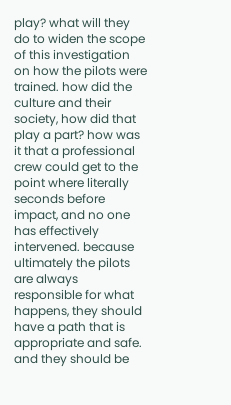play? what will they do to widen the scope of this investigation on how the pilots were trained. how did the culture and their society, how did that play a part? how was it that a professional crew could get to the point where literally seconds before impact, and no one has effectively intervened. because ultimately the pilots are always responsible for what happens, they should have a path that is appropriate and safe. and they should be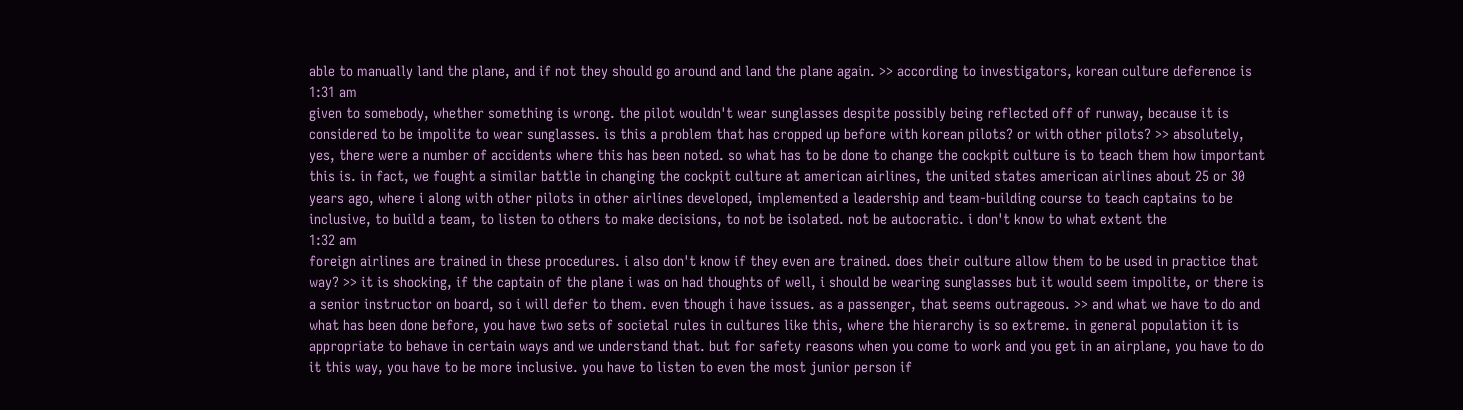able to manually land the plane, and if not they should go around and land the plane again. >> according to investigators, korean culture deference is
1:31 am
given to somebody, whether something is wrong. the pilot wouldn't wear sunglasses despite possibly being reflected off of runway, because it is considered to be impolite to wear sunglasses. is this a problem that has cropped up before with korean pilots? or with other pilots? >> absolutely, yes, there were a number of accidents where this has been noted. so what has to be done to change the cockpit culture is to teach them how important this is. in fact, we fought a similar battle in changing the cockpit culture at american airlines, the united states american airlines about 25 or 30 years ago, where i along with other pilots in other airlines developed, implemented a leadership and team-building course to teach captains to be inclusive, to build a team, to listen to others to make decisions, to not be isolated. not be autocratic. i don't know to what extent the
1:32 am
foreign airlines are trained in these procedures. i also don't know if they even are trained. does their culture allow them to be used in practice that way? >> it is shocking, if the captain of the plane i was on had thoughts of well, i should be wearing sunglasses but it would seem impolite, or there is a senior instructor on board, so i will defer to them. even though i have issues. as a passenger, that seems outrageous. >> and what we have to do and what has been done before, you have two sets of societal rules in cultures like this, where the hierarchy is so extreme. in general population it is appropriate to behave in certain ways and we understand that. but for safety reasons when you come to work and you get in an airplane, you have to do it this way, you have to be more inclusive. you have to listen to even the most junior person if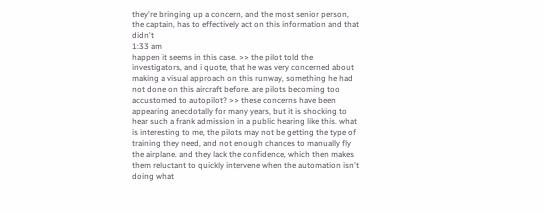they're bringing up a concern, and the most senior person, the captain, has to effectively act on this information and that didn't
1:33 am
happen it seems in this case. >> the pilot told the investigators, and i quote, that he was very concerned about making a visual approach on this runway, something he had not done on this aircraft before. are pilots becoming too accustomed to autopilot? >> these concerns have been appearing anecdotally for many years, but it is shocking to hear such a frank admission in a public hearing like this. what is interesting to me, the pilots may not be getting the type of training they need, and not enough chances to manually fly the airplane. and they lack the confidence, which then makes them reluctant to quickly intervene when the automation isn't doing what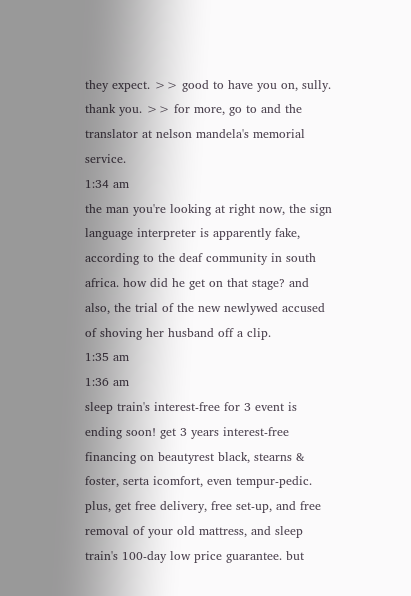they expect. >> good to have you on, sully. thank you. >> for more, go to and the translator at nelson mandela's memorial service.
1:34 am
the man you're looking at right now, the sign language interpreter is apparently fake, according to the deaf community in south africa. how did he get on that stage? and also, the trial of the new newlywed accused of shoving her husband off a clip.
1:35 am
1:36 am
sleep train's interest-free for 3 event is ending soon! get 3 years interest-free financing on beautyrest black, stearns & foster, serta icomfort, even tempur-pedic. plus, get free delivery, free set-up, and free removal of your old mattress, and sleep train's 100-day low price guarantee. but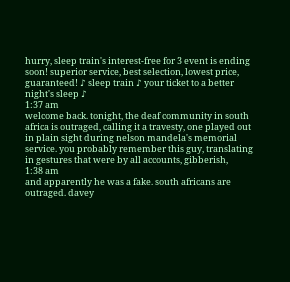hurry, sleep train's interest-free for 3 event is ending soon! superior service, best selection, lowest price, guaranteed! ♪ sleep train ♪ your ticket to a better night's sleep ♪
1:37 am
welcome back. tonight, the deaf community in south africa is outraged, calling it a travesty, one played out in plain sight during nelson mandela's memorial service. you probably remember this guy, translating in gestures that were by all accounts, gibberish,
1:38 am
and apparently he was a fake. south africans are outraged. davey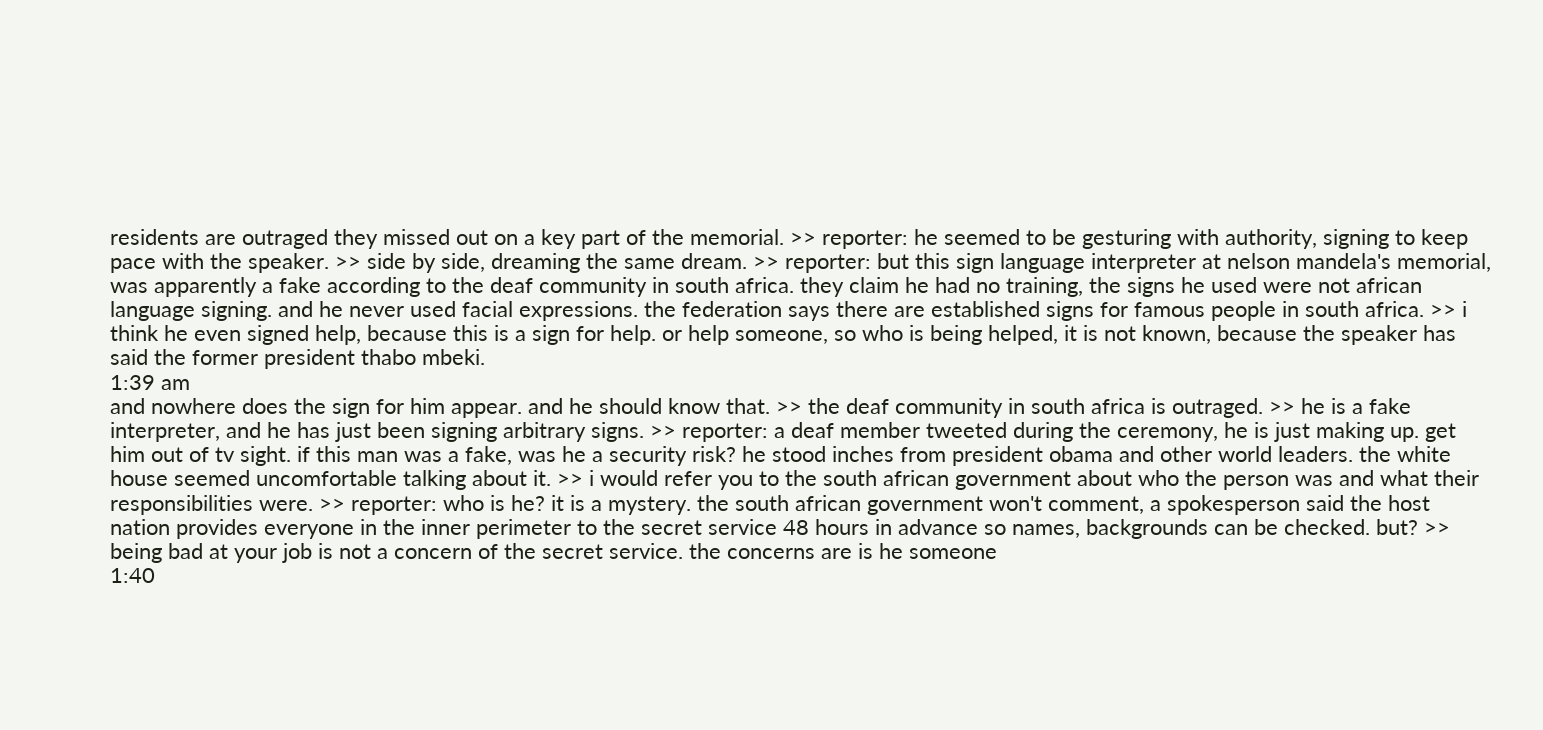residents are outraged they missed out on a key part of the memorial. >> reporter: he seemed to be gesturing with authority, signing to keep pace with the speaker. >> side by side, dreaming the same dream. >> reporter: but this sign language interpreter at nelson mandela's memorial, was apparently a fake according to the deaf community in south africa. they claim he had no training, the signs he used were not african language signing. and he never used facial expressions. the federation says there are established signs for famous people in south africa. >> i think he even signed help, because this is a sign for help. or help someone, so who is being helped, it is not known, because the speaker has said the former president thabo mbeki.
1:39 am
and nowhere does the sign for him appear. and he should know that. >> the deaf community in south africa is outraged. >> he is a fake interpreter, and he has just been signing arbitrary signs. >> reporter: a deaf member tweeted during the ceremony, he is just making up. get him out of tv sight. if this man was a fake, was he a security risk? he stood inches from president obama and other world leaders. the white house seemed uncomfortable talking about it. >> i would refer you to the south african government about who the person was and what their responsibilities were. >> reporter: who is he? it is a mystery. the south african government won't comment, a spokesperson said the host nation provides everyone in the inner perimeter to the secret service 48 hours in advance so names, backgrounds can be checked. but? >> being bad at your job is not a concern of the secret service. the concerns are is he someone
1:40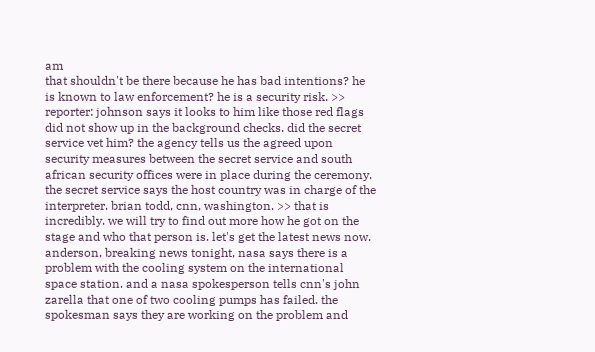am
that shouldn't be there because he has bad intentions? he is known to law enforcement? he is a security risk. >> reporter: johnson says it looks to him like those red flags did not show up in the background checks. did the secret service vet him? the agency tells us the agreed upon security measures between the secret service and south african security offices were in place during the ceremony. the secret service says the host country was in charge of the interpreter. brian todd, cnn, washington. >> that is incredibly. we will try to find out more how he got on the stage and who that person is. let's get the latest news now. anderson, breaking news tonight, nasa says there is a problem with the cooling system on the international space station. and a nasa spokesperson tells cnn's john zarella that one of two cooling pumps has failed. the spokesman says they are working on the problem and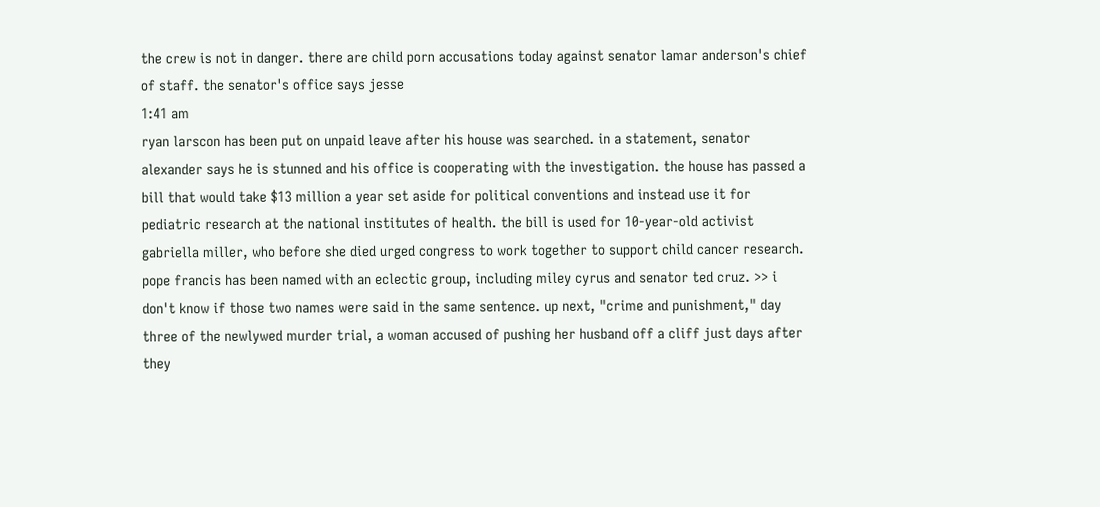the crew is not in danger. there are child porn accusations today against senator lamar anderson's chief of staff. the senator's office says jesse
1:41 am
ryan larscon has been put on unpaid leave after his house was searched. in a statement, senator alexander says he is stunned and his office is cooperating with the investigation. the house has passed a bill that would take $13 million a year set aside for political conventions and instead use it for pediatric research at the national institutes of health. the bill is used for 10-year-old activist gabriella miller, who before she died urged congress to work together to support child cancer research. pope francis has been named with an eclectic group, including miley cyrus and senator ted cruz. >> i don't know if those two names were said in the same sentence. up next, "crime and punishment," day three of the newlywed murder trial, a woman accused of pushing her husband off a cliff just days after they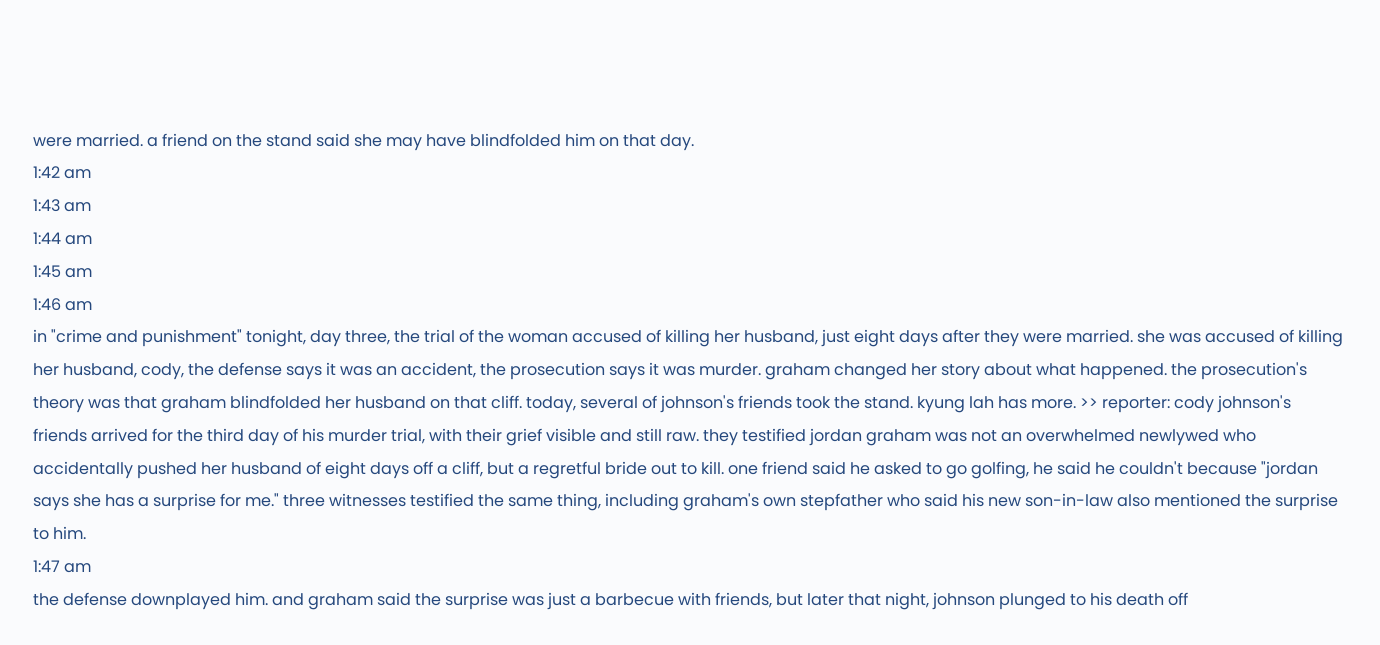were married. a friend on the stand said she may have blindfolded him on that day.
1:42 am
1:43 am
1:44 am
1:45 am
1:46 am
in "crime and punishment" tonight, day three, the trial of the woman accused of killing her husband, just eight days after they were married. she was accused of killing her husband, cody, the defense says it was an accident, the prosecution says it was murder. graham changed her story about what happened. the prosecution's theory was that graham blindfolded her husband on that cliff. today, several of johnson's friends took the stand. kyung lah has more. >> reporter: cody johnson's friends arrived for the third day of his murder trial, with their grief visible and still raw. they testified jordan graham was not an overwhelmed newlywed who accidentally pushed her husband of eight days off a cliff, but a regretful bride out to kill. one friend said he asked to go golfing, he said he couldn't because "jordan says she has a surprise for me." three witnesses testified the same thing, including graham's own stepfather who said his new son-in-law also mentioned the surprise to him.
1:47 am
the defense downplayed him. and graham said the surprise was just a barbecue with friends, but later that night, johnson plunged to his death off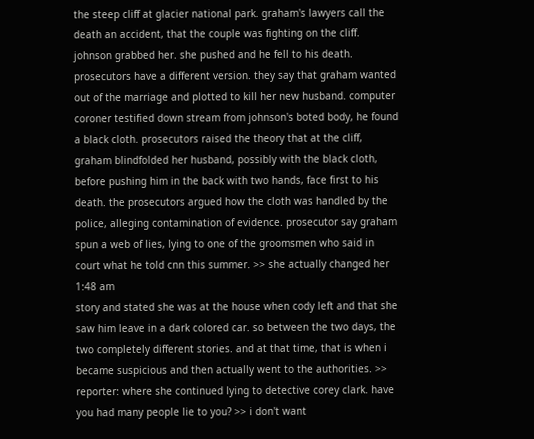the steep cliff at glacier national park. graham's lawyers call the death an accident, that the couple was fighting on the cliff. johnson grabbed her. she pushed and he fell to his death. prosecutors have a different version. they say that graham wanted out of the marriage and plotted to kill her new husband. computer coroner testified down stream from johnson's boted body, he found a black cloth. prosecutors raised the theory that at the cliff, graham blindfolded her husband, possibly with the black cloth, before pushing him in the back with two hands, face first to his death. the prosecutors argued how the cloth was handled by the police, alleging contamination of evidence. prosecutor say graham spun a web of lies, lying to one of the groomsmen who said in court what he told cnn this summer. >> she actually changed her
1:48 am
story and stated she was at the house when cody left and that she saw him leave in a dark colored car. so between the two days, the two completely different stories. and at that time, that is when i became suspicious and then actually went to the authorities. >> reporter: where she continued lying to detective corey clark. have you had many people lie to you? >> i don't want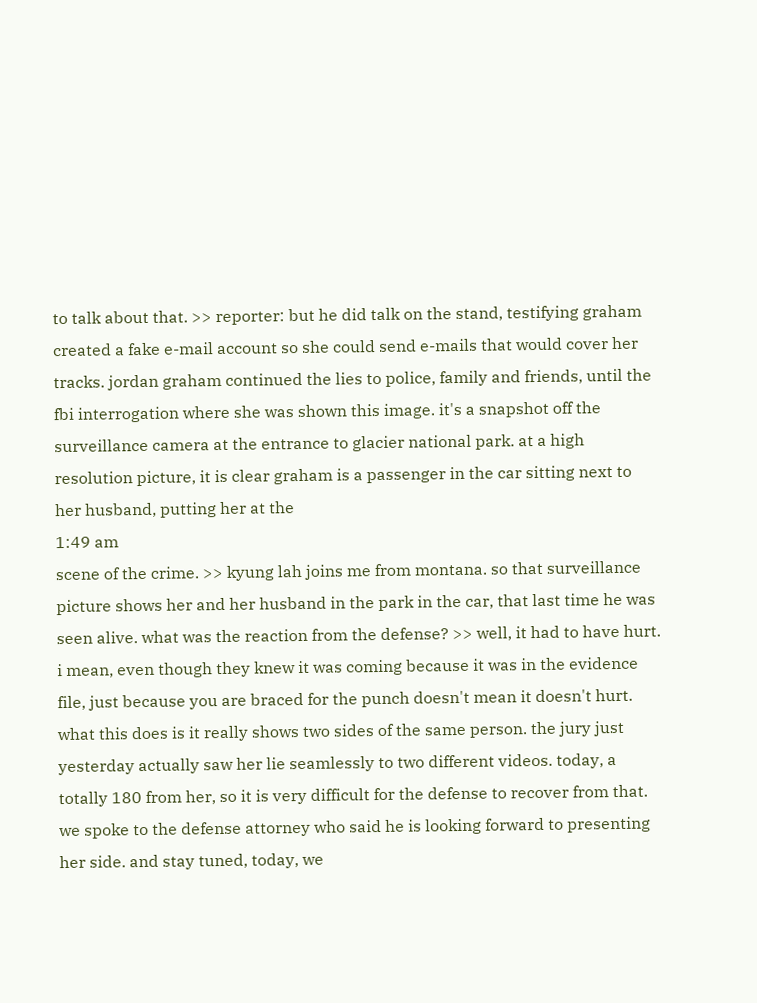to talk about that. >> reporter: but he did talk on the stand, testifying graham created a fake e-mail account so she could send e-mails that would cover her tracks. jordan graham continued the lies to police, family and friends, until the fbi interrogation where she was shown this image. it's a snapshot off the surveillance camera at the entrance to glacier national park. at a high resolution picture, it is clear graham is a passenger in the car sitting next to her husband, putting her at the
1:49 am
scene of the crime. >> kyung lah joins me from montana. so that surveillance picture shows her and her husband in the park in the car, that last time he was seen alive. what was the reaction from the defense? >> well, it had to have hurt. i mean, even though they knew it was coming because it was in the evidence file, just because you are braced for the punch doesn't mean it doesn't hurt. what this does is it really shows two sides of the same person. the jury just yesterday actually saw her lie seamlessly to two different videos. today, a totally 180 from her, so it is very difficult for the defense to recover from that. we spoke to the defense attorney who said he is looking forward to presenting her side. and stay tuned, today, we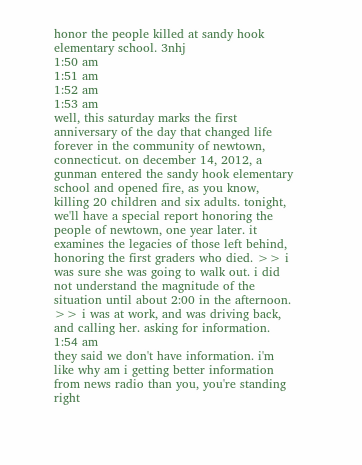honor the people killed at sandy hook elementary school. 3nhj
1:50 am
1:51 am
1:52 am
1:53 am
well, this saturday marks the first anniversary of the day that changed life forever in the community of newtown, connecticut. on december 14, 2012, a gunman entered the sandy hook elementary school and opened fire, as you know, killing 20 children and six adults. tonight, we'll have a special report honoring the people of newtown, one year later. it examines the legacies of those left behind, honoring the first graders who died. >> i was sure she was going to walk out. i did not understand the magnitude of the situation until about 2:00 in the afternoon. >> i was at work, and was driving back, and calling her. asking for information.
1:54 am
they said we don't have information. i'm like why am i getting better information from news radio than you, you're standing right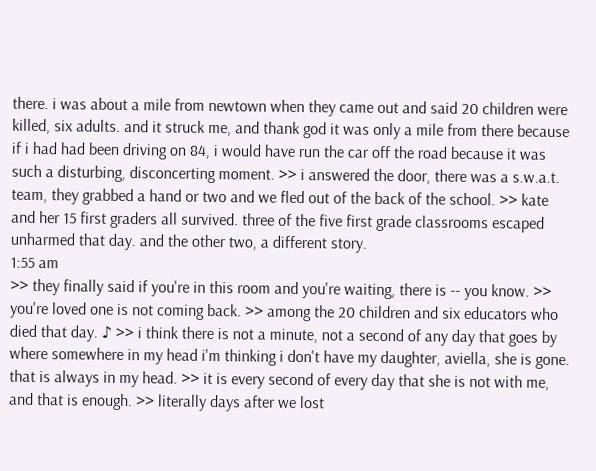there. i was about a mile from newtown when they came out and said 20 children were killed, six adults. and it struck me, and thank god it was only a mile from there because if i had had been driving on 84, i would have run the car off the road because it was such a disturbing, disconcerting moment. >> i answered the door, there was a s.w.a.t. team, they grabbed a hand or two and we fled out of the back of the school. >> kate and her 15 first graders all survived. three of the five first grade classrooms escaped unharmed that day. and the other two, a different story.
1:55 am
>> they finally said if you're in this room and you're waiting, there is -- you know. >> you're loved one is not coming back. >> among the 20 children and six educators who died that day. ♪ >> i think there is not a minute, not a second of any day that goes by where somewhere in my head i'm thinking i don't have my daughter, aviella, she is gone. that is always in my head. >> it is every second of every day that she is not with me, and that is enough. >> literally days after we lost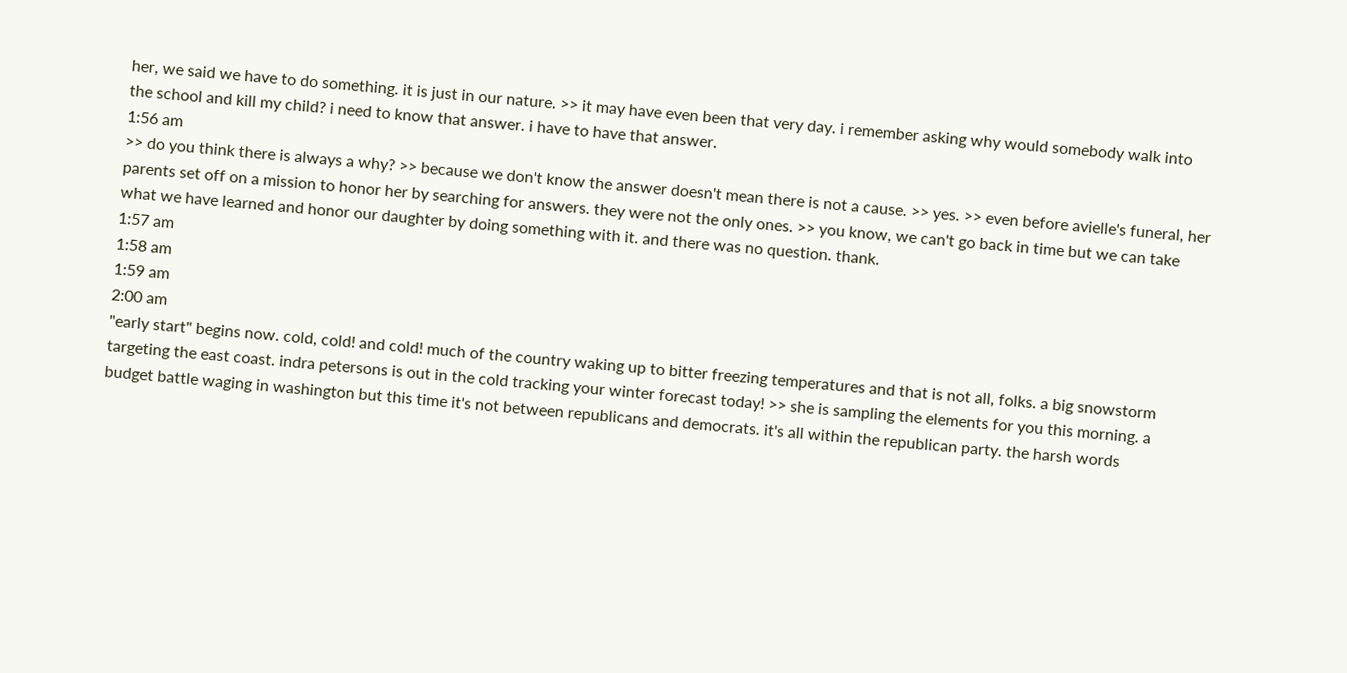her, we said we have to do something. it is just in our nature. >> it may have even been that very day. i remember asking why would somebody walk into the school and kill my child? i need to know that answer. i have to have that answer.
1:56 am
>> do you think there is always a why? >> because we don't know the answer doesn't mean there is not a cause. >> yes. >> even before avielle's funeral, her parents set off on a mission to honor her by searching for answers. they were not the only ones. >> you know, we can't go back in time but we can take what we have learned and honor our daughter by doing something with it. and there was no question. thank.
1:57 am
1:58 am
1:59 am
2:00 am
"early start" begins now. cold, cold! and cold! much of the country waking up to bitter freezing temperatures and that is not all, folks. a big snowstorm targeting the east coast. indra petersons is out in the cold tracking your winter forecast today! >> she is sampling the elements for you this morning. a budget battle waging in washington but this time it's not between republicans and democrats. it's all within the republican party. the harsh words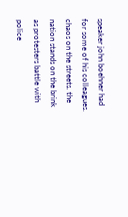speaker john boehner had for some of his colleagues. chaos on the streets. the nation stands on the brink as protesters battle with police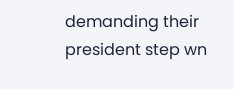demanding their president step wn